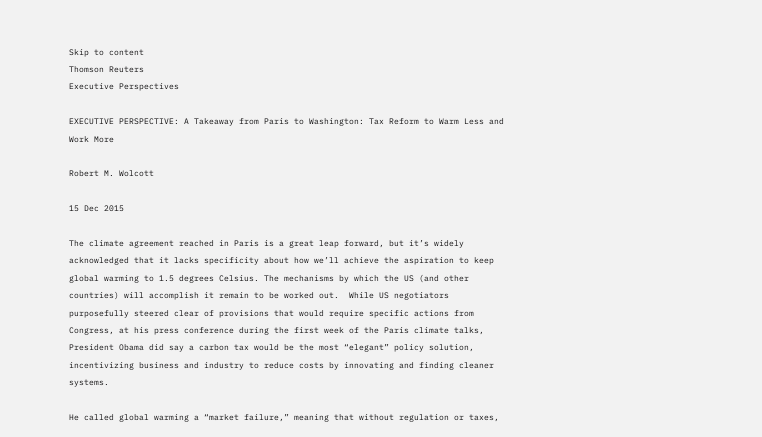Skip to content
Thomson Reuters
Executive Perspectives

EXECUTIVE PERSPECTIVE: A Takeaway from Paris to Washington: Tax Reform to Warm Less and Work More

Robert M. Wolcott

15 Dec 2015

The climate agreement reached in Paris is a great leap forward, but it’s widely acknowledged that it lacks specificity about how we’ll achieve the aspiration to keep global warming to 1.5 degrees Celsius. The mechanisms by which the US (and other countries) will accomplish it remain to be worked out.  While US negotiators purposefully steered clear of provisions that would require specific actions from Congress, at his press conference during the first week of the Paris climate talks, President Obama did say a carbon tax would be the most “elegant” policy solution, incentivizing business and industry to reduce costs by innovating and finding cleaner systems.

He called global warming a “market failure,” meaning that without regulation or taxes,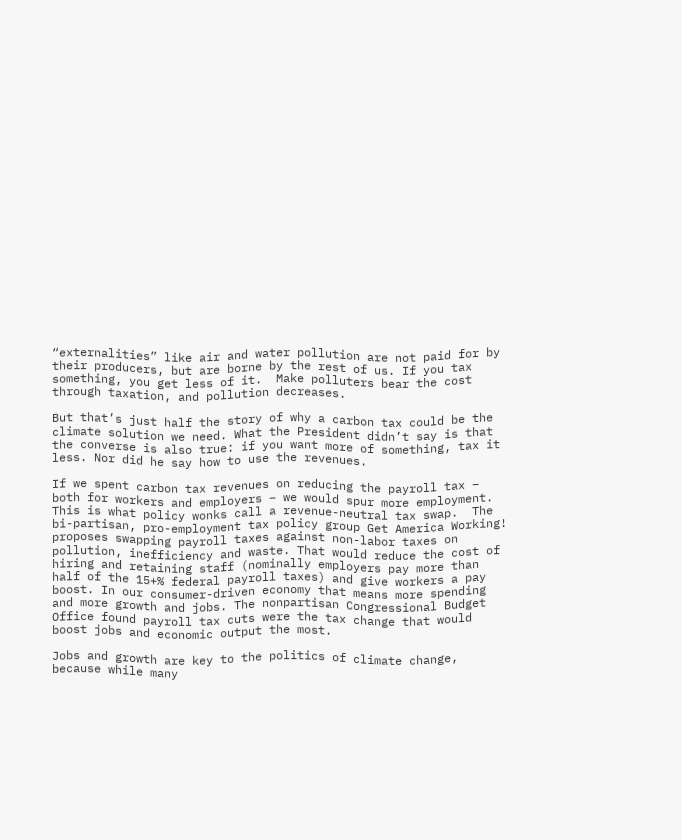“externalities” like air and water pollution are not paid for by their producers, but are borne by the rest of us. If you tax something, you get less of it.  Make polluters bear the cost through taxation, and pollution decreases.

But that’s just half the story of why a carbon tax could be the climate solution we need. What the President didn’t say is that the converse is also true: if you want more of something, tax it less. Nor did he say how to use the revenues.

If we spent carbon tax revenues on reducing the payroll tax – both for workers and employers – we would spur more employment.  This is what policy wonks call a revenue-neutral tax swap.  The bi-partisan, pro-employment tax policy group Get America Working! proposes swapping payroll taxes against non-labor taxes on pollution, inefficiency and waste. That would reduce the cost of hiring and retaining staff (nominally employers pay more than half of the 15+% federal payroll taxes) and give workers a pay boost. In our consumer-driven economy that means more spending and more growth and jobs. The nonpartisan Congressional Budget Office found payroll tax cuts were the tax change that would boost jobs and economic output the most.

Jobs and growth are key to the politics of climate change, because while many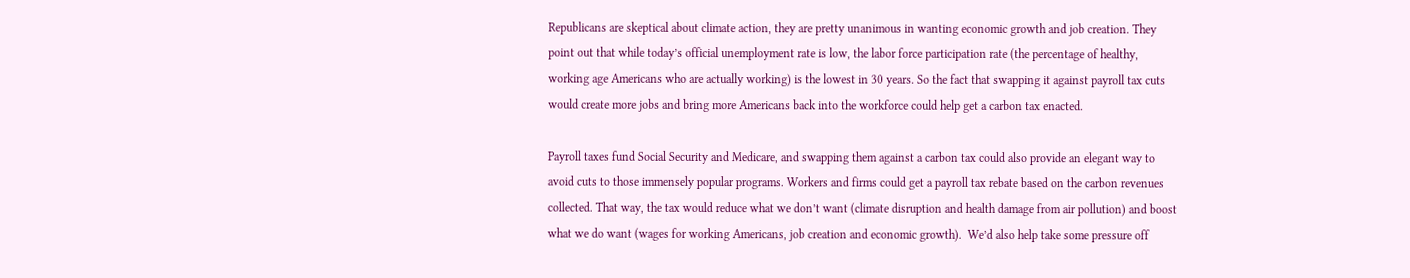Republicans are skeptical about climate action, they are pretty unanimous in wanting economic growth and job creation. They point out that while today’s official unemployment rate is low, the labor force participation rate (the percentage of healthy, working age Americans who are actually working) is the lowest in 30 years. So the fact that swapping it against payroll tax cuts would create more jobs and bring more Americans back into the workforce could help get a carbon tax enacted.

Payroll taxes fund Social Security and Medicare, and swapping them against a carbon tax could also provide an elegant way to avoid cuts to those immensely popular programs. Workers and firms could get a payroll tax rebate based on the carbon revenues collected. That way, the tax would reduce what we don’t want (climate disruption and health damage from air pollution) and boost what we do want (wages for working Americans, job creation and economic growth).  We’d also help take some pressure off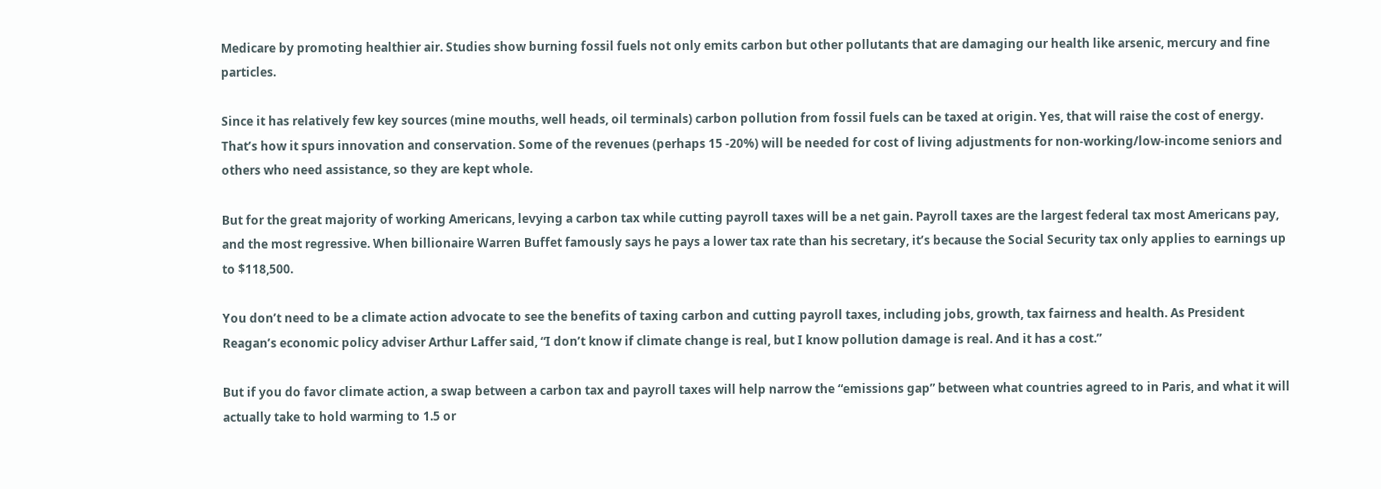Medicare by promoting healthier air. Studies show burning fossil fuels not only emits carbon but other pollutants that are damaging our health like arsenic, mercury and fine particles.

Since it has relatively few key sources (mine mouths, well heads, oil terminals) carbon pollution from fossil fuels can be taxed at origin. Yes, that will raise the cost of energy. That’s how it spurs innovation and conservation. Some of the revenues (perhaps 15 -20%) will be needed for cost of living adjustments for non-working/low-income seniors and others who need assistance, so they are kept whole.

But for the great majority of working Americans, levying a carbon tax while cutting payroll taxes will be a net gain. Payroll taxes are the largest federal tax most Americans pay, and the most regressive. When billionaire Warren Buffet famously says he pays a lower tax rate than his secretary, it’s because the Social Security tax only applies to earnings up to $118,500.

You don’t need to be a climate action advocate to see the benefits of taxing carbon and cutting payroll taxes, including jobs, growth, tax fairness and health. As President Reagan’s economic policy adviser Arthur Laffer said, “I don’t know if climate change is real, but I know pollution damage is real. And it has a cost.”

But if you do favor climate action, a swap between a carbon tax and payroll taxes will help narrow the “emissions gap” between what countries agreed to in Paris, and what it will actually take to hold warming to 1.5 or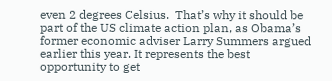even 2 degrees Celsius.  That’s why it should be part of the US climate action plan, as Obama’s former economic adviser Larry Summers argued earlier this year. It represents the best opportunity to get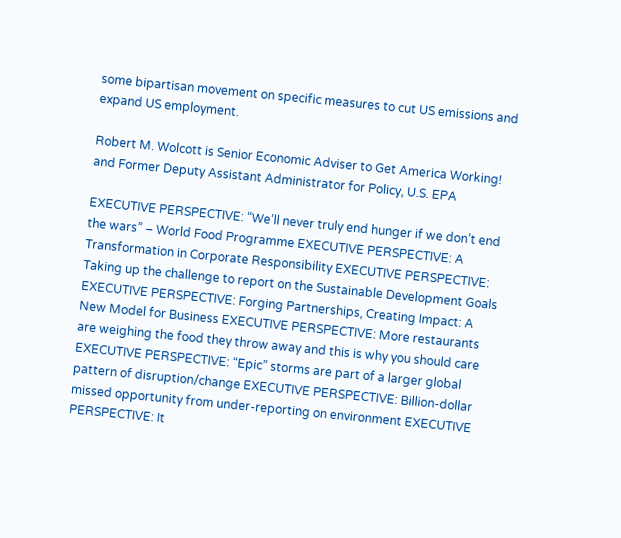some bipartisan movement on specific measures to cut US emissions and expand US employment.

Robert M. Wolcott is Senior Economic Adviser to Get America Working! and Former Deputy Assistant Administrator for Policy, U.S. EPA

EXECUTIVE PERSPECTIVE: “We’ll never truly end hunger if we don’t end the wars” – World Food Programme EXECUTIVE PERSPECTIVE: A Transformation in Corporate Responsibility EXECUTIVE PERSPECTIVE: Taking up the challenge to report on the Sustainable Development Goals EXECUTIVE PERSPECTIVE: Forging Partnerships, Creating Impact: A New Model for Business EXECUTIVE PERSPECTIVE: More restaurants are weighing the food they throw away and this is why you should care EXECUTIVE PERSPECTIVE: “Epic” storms are part of a larger global pattern of disruption/change EXECUTIVE PERSPECTIVE: Billion-dollar missed opportunity from under-reporting on environment EXECUTIVE PERSPECTIVE: It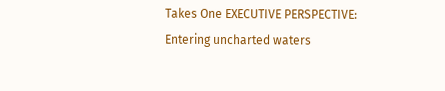Takes One EXECUTIVE PERSPECTIVE: Entering uncharted waters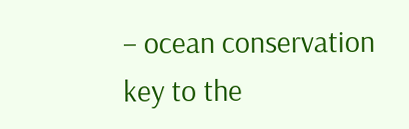– ocean conservation key to the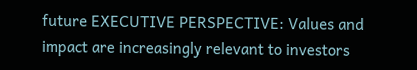future EXECUTIVE PERSPECTIVE: Values and impact are increasingly relevant to investors